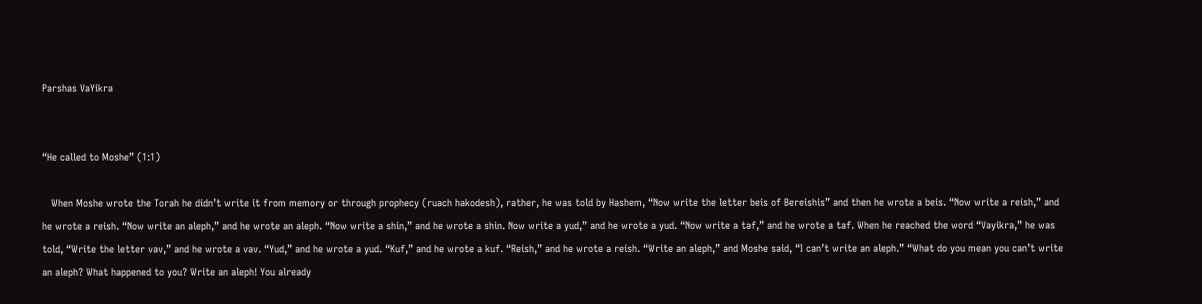Parshas VaYikra


“He called to Moshe” (1:1)

   When Moshe wrote the Torah he didn’t write it from memory or through prophecy (ruach hakodesh), rather, he was told by Hashem, “Now write the letter beis of Bereishis” and then he wrote a beis. “Now write a reish,” and he wrote a reish. “Now write an aleph,” and he wrote an aleph. “Now write a shin,” and he wrote a shin. Now write a yud,” and he wrote a yud. “Now write a taf,” and he wrote a taf. When he reached the word “Vayikra,” he was told, “Write the letter vav,” and he wrote a vav. “Yud,” and he wrote a yud. “Kuf,” and he wrote a kuf. “Reish,” and he wrote a reish. “Write an aleph,” and Moshe said, “I can’t write an aleph.” “What do you mean you can’t write an aleph? What happened to you? Write an aleph! You already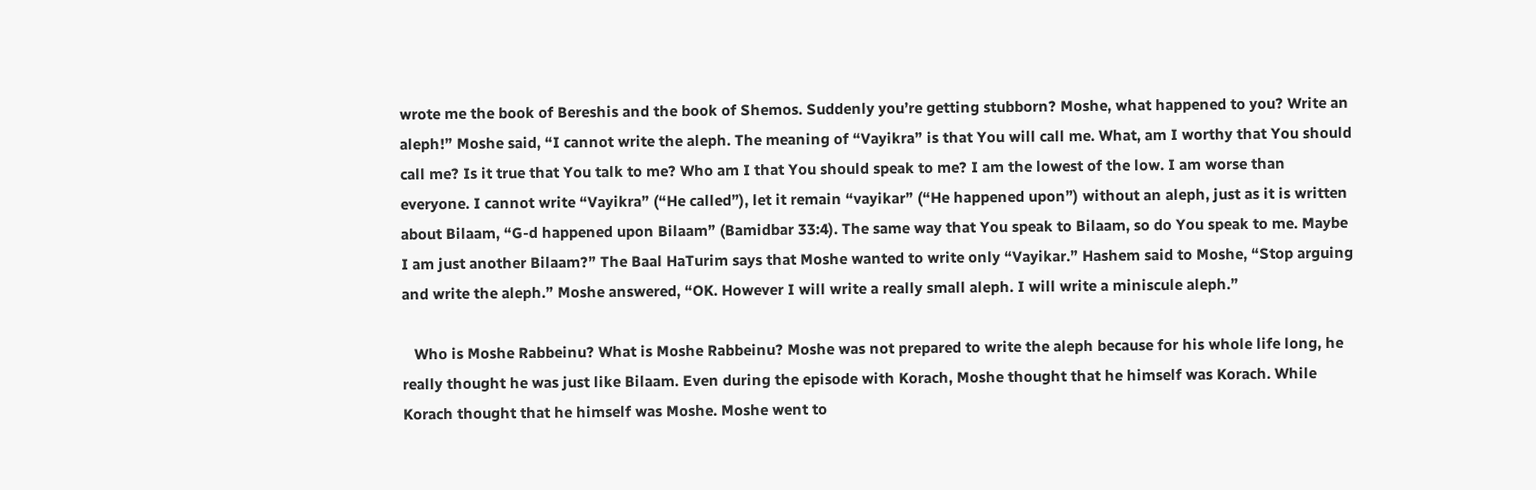wrote me the book of Bereshis and the book of Shemos. Suddenly you’re getting stubborn? Moshe, what happened to you? Write an aleph!” Moshe said, “I cannot write the aleph. The meaning of “Vayikra” is that You will call me. What, am I worthy that You should call me? Is it true that You talk to me? Who am I that You should speak to me? I am the lowest of the low. I am worse than everyone. I cannot write “Vayikra” (“He called”), let it remain “vayikar” (“He happened upon”) without an aleph, just as it is written about Bilaam, “G-d happened upon Bilaam” (Bamidbar 33:4). The same way that You speak to Bilaam, so do You speak to me. Maybe I am just another Bilaam?” The Baal HaTurim says that Moshe wanted to write only “Vayikar.” Hashem said to Moshe, “Stop arguing and write the aleph.” Moshe answered, “OK. However I will write a really small aleph. I will write a miniscule aleph.”

   Who is Moshe Rabbeinu? What is Moshe Rabbeinu? Moshe was not prepared to write the aleph because for his whole life long, he really thought he was just like Bilaam. Even during the episode with Korach, Moshe thought that he himself was Korach. While Korach thought that he himself was Moshe. Moshe went to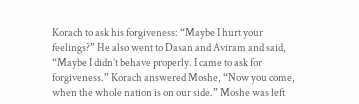Korach to ask his forgiveness: “Maybe I hurt your feelings?” He also went to Dasan and Aviram and said, “Maybe I didn’t behave properly. I came to ask for forgiveness.” Korach answered Moshe, “Now you come, when the whole nation is on our side.” Moshe was left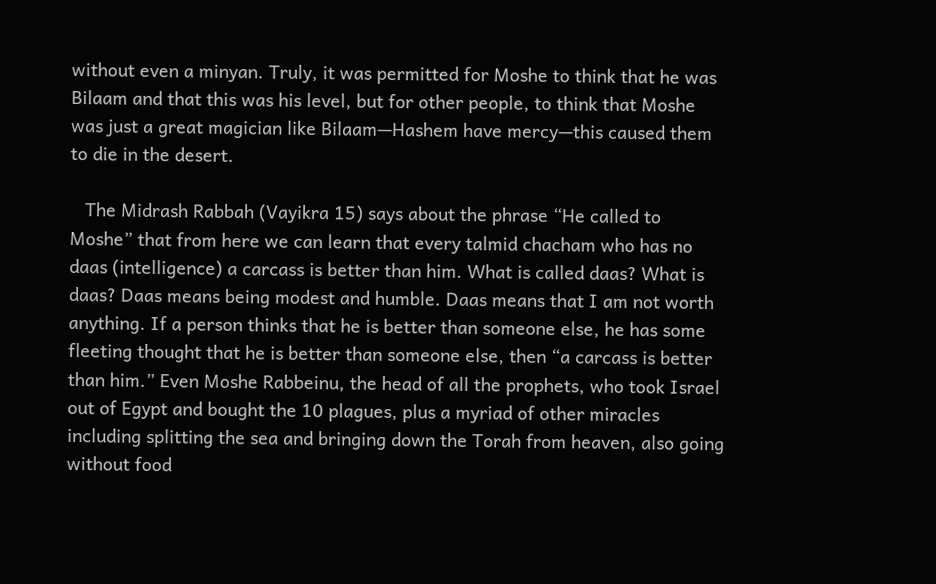without even a minyan. Truly, it was permitted for Moshe to think that he was Bilaam and that this was his level, but for other people, to think that Moshe was just a great magician like Bilaam—Hashem have mercy—this caused them to die in the desert.

   The Midrash Rabbah (Vayikra 15) says about the phrase “He called to Moshe” that from here we can learn that every talmid chacham who has no daas (intelligence) a carcass is better than him. What is called daas? What is daas? Daas means being modest and humble. Daas means that I am not worth anything. If a person thinks that he is better than someone else, he has some fleeting thought that he is better than someone else, then “a carcass is better than him.” Even Moshe Rabbeinu, the head of all the prophets, who took Israel out of Egypt and bought the 10 plagues, plus a myriad of other miracles including splitting the sea and bringing down the Torah from heaven, also going without food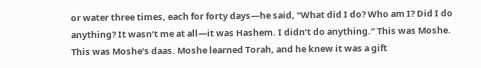or water three times, each for forty days—he said, “What did I do? Who am I? Did I do anything? It wasn’t me at all—it was Hashem. I didn’t do anything.” This was Moshe. This was Moshe’s daas. Moshe learned Torah, and he knew it was a gift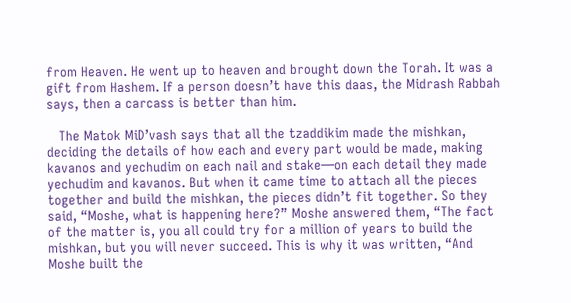from Heaven. He went up to heaven and brought down the Torah. It was a gift from Hashem. If a person doesn’t have this daas, the Midrash Rabbah says, then a carcass is better than him.

   The Matok MiD’vash says that all the tzaddikim made the mishkan, deciding the details of how each and every part would be made, making kavanos and yechudim on each nail and stake—on each detail they made yechudim and kavanos. But when it came time to attach all the pieces together and build the mishkan, the pieces didn’t fit together. So they said, “Moshe, what is happening here?” Moshe answered them, “The fact of the matter is, you all could try for a million of years to build the mishkan, but you will never succeed. This is why it was written, “And Moshe built the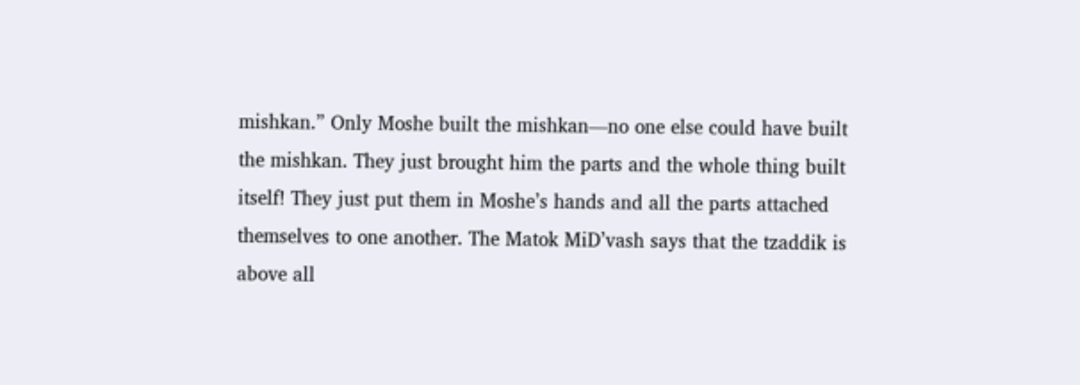mishkan.” Only Moshe built the mishkan—no one else could have built the mishkan. They just brought him the parts and the whole thing built itself! They just put them in Moshe’s hands and all the parts attached themselves to one another. The Matok MiD’vash says that the tzaddik is above all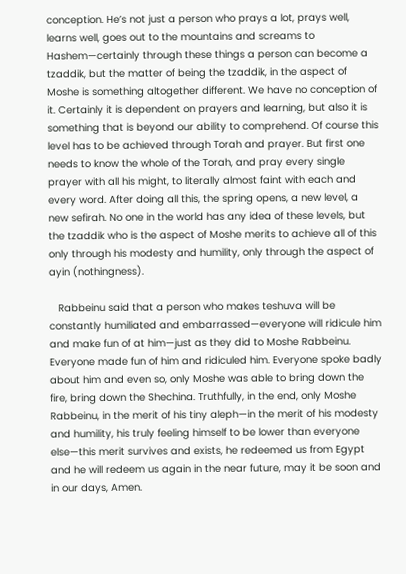conception. He’s not just a person who prays a lot, prays well, learns well, goes out to the mountains and screams to Hashem—certainly through these things a person can become a tzaddik, but the matter of being the tzaddik, in the aspect of Moshe is something altogether different. We have no conception of it. Certainly it is dependent on prayers and learning, but also it is something that is beyond our ability to comprehend. Of course this level has to be achieved through Torah and prayer. But first one needs to know the whole of the Torah, and pray every single prayer with all his might, to literally almost faint with each and every word. After doing all this, the spring opens, a new level, a new sefirah. No one in the world has any idea of these levels, but the tzaddik who is the aspect of Moshe merits to achieve all of this only through his modesty and humility, only through the aspect of ayin (nothingness).

   Rabbeinu said that a person who makes teshuva will be constantly humiliated and embarrassed—everyone will ridicule him and make fun of at him—just as they did to Moshe Rabbeinu. Everyone made fun of him and ridiculed him. Everyone spoke badly about him and even so, only Moshe was able to bring down the fire, bring down the Shechina. Truthfully, in the end, only Moshe Rabbeinu, in the merit of his tiny aleph—in the merit of his modesty and humility, his truly feeling himself to be lower than everyone else—this merit survives and exists, he redeemed us from Egypt and he will redeem us again in the near future, may it be soon and in our days, Amen.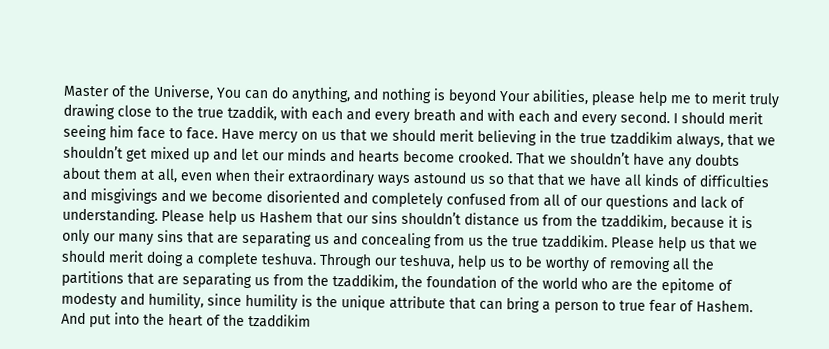Master of the Universe, You can do anything, and nothing is beyond Your abilities, please help me to merit truly drawing close to the true tzaddik, with each and every breath and with each and every second. I should merit seeing him face to face. Have mercy on us that we should merit believing in the true tzaddikim always, that we shouldn’t get mixed up and let our minds and hearts become crooked. That we shouldn’t have any doubts about them at all, even when their extraordinary ways astound us so that that we have all kinds of difficulties and misgivings and we become disoriented and completely confused from all of our questions and lack of understanding. Please help us Hashem that our sins shouldn’t distance us from the tzaddikim, because it is only our many sins that are separating us and concealing from us the true tzaddikim. Please help us that we should merit doing a complete teshuva. Through our teshuva, help us to be worthy of removing all the partitions that are separating us from the tzaddikim, the foundation of the world who are the epitome of modesty and humility, since humility is the unique attribute that can bring a person to true fear of Hashem. And put into the heart of the tzaddikim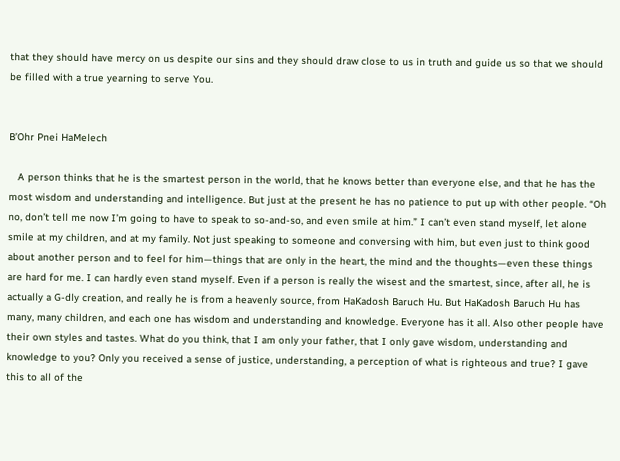that they should have mercy on us despite our sins and they should draw close to us in truth and guide us so that we should be filled with a true yearning to serve You.


B’Ohr Pnei HaMelech

   A person thinks that he is the smartest person in the world, that he knows better than everyone else, and that he has the most wisdom and understanding and intelligence. But just at the present he has no patience to put up with other people. “Oh no, don’t tell me now I’m going to have to speak to so-and-so, and even smile at him.” I can’t even stand myself, let alone smile at my children, and at my family. Not just speaking to someone and conversing with him, but even just to think good about another person and to feel for him—things that are only in the heart, the mind and the thoughts—even these things are hard for me. I can hardly even stand myself. Even if a person is really the wisest and the smartest, since, after all, he is actually a G-dly creation, and really he is from a heavenly source, from HaKadosh Baruch Hu. But HaKadosh Baruch Hu has many, many children, and each one has wisdom and understanding and knowledge. Everyone has it all. Also other people have their own styles and tastes. What do you think, that I am only your father, that I only gave wisdom, understanding and knowledge to you? Only you received a sense of justice, understanding, a perception of what is righteous and true? I gave this to all of the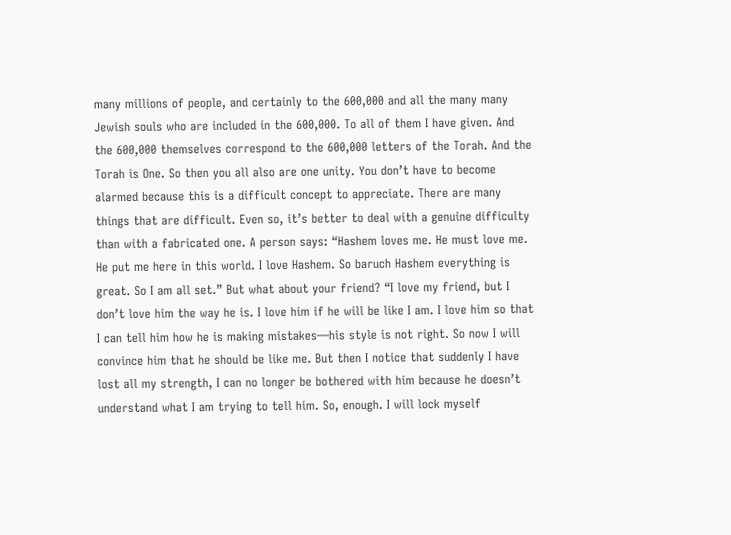many millions of people, and certainly to the 600,000 and all the many many Jewish souls who are included in the 600,000. To all of them I have given. And the 600,000 themselves correspond to the 600,000 letters of the Torah. And the Torah is One. So then you all also are one unity. You don’t have to become alarmed because this is a difficult concept to appreciate. There are many things that are difficult. Even so, it’s better to deal with a genuine difficulty than with a fabricated one. A person says: “Hashem loves me. He must love me. He put me here in this world. I love Hashem. So baruch Hashem everything is great. So I am all set.” But what about your friend? “I love my friend, but I don’t love him the way he is. I love him if he will be like I am. I love him so that I can tell him how he is making mistakes—his style is not right. So now I will convince him that he should be like me. But then I notice that suddenly I have lost all my strength, I can no longer be bothered with him because he doesn’t understand what I am trying to tell him. So, enough. I will lock myself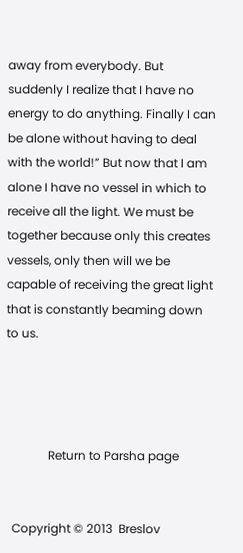away from everybody. But suddenly I realize that I have no energy to do anything. Finally I can be alone without having to deal with the world!” But now that I am alone I have no vessel in which to receive all the light. We must be together because only this creates vessels, only then will we be capable of receiving the great light that is constantly beaming down to us.




              Return to Parsha page


  Copyright © 2013  Breslov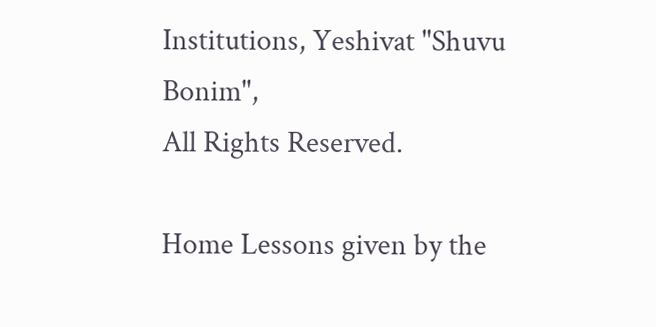Institutions, Yeshivat "Shuvu Bonim",
All Rights Reserved.

Home Lessons given by the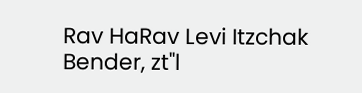Rav HaRav Levi Itzchak Bender, zt"l